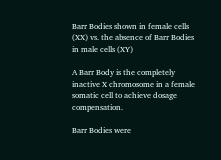Barr Bodies shown in female cells (XX) vs. the absence of Barr Bodies in male cells (XY)

A Barr Body is the completely inactive X chromosome in a female somatic cell to achieve dosage compensation.

Barr Bodies were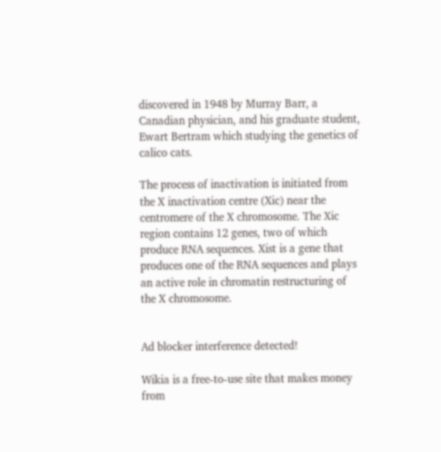discovered in 1948 by Murray Barr, a Canadian physician, and his graduate student, Ewart Bertram which studying the genetics of calico cats.

The process of inactivation is initiated from the X inactivation centre (Xic) near the centromere of the X chromosome. The Xic region contains 12 genes, two of which produce RNA sequences. Xist is a gene that produces one of the RNA sequences and plays an active role in chromatin restructuring of the X chromosome.


Ad blocker interference detected!

Wikia is a free-to-use site that makes money from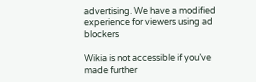advertising. We have a modified experience for viewers using ad blockers

Wikia is not accessible if you’ve made further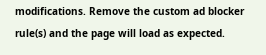modifications. Remove the custom ad blocker rule(s) and the page will load as expected.